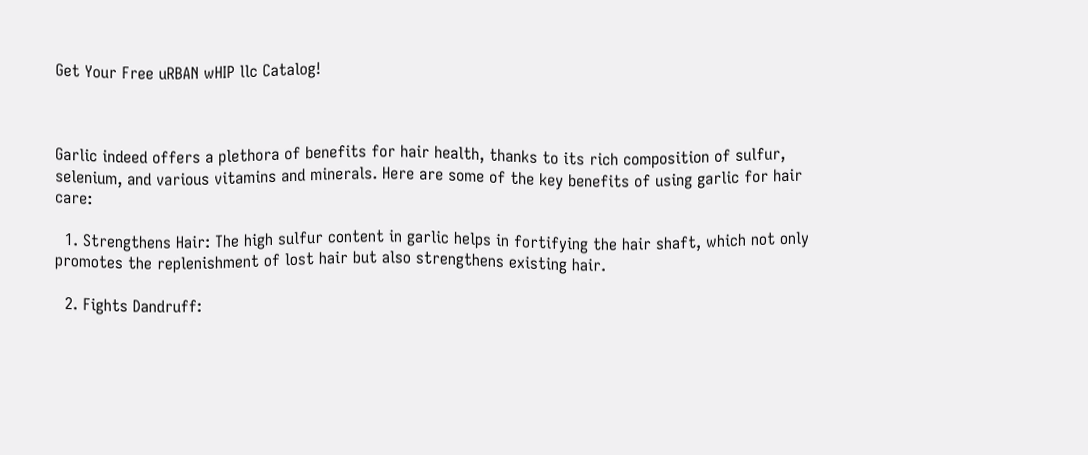Get Your Free uRBAN wHIP llc Catalog!



Garlic indeed offers a plethora of benefits for hair health, thanks to its rich composition of sulfur, selenium, and various vitamins and minerals. Here are some of the key benefits of using garlic for hair care:

  1. Strengthens Hair: The high sulfur content in garlic helps in fortifying the hair shaft, which not only promotes the replenishment of lost hair but also strengthens existing hair.

  2. Fights Dandruff: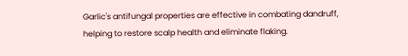Garlic's antifungal properties are effective in combating dandruff, helping to restore scalp health and eliminate flaking.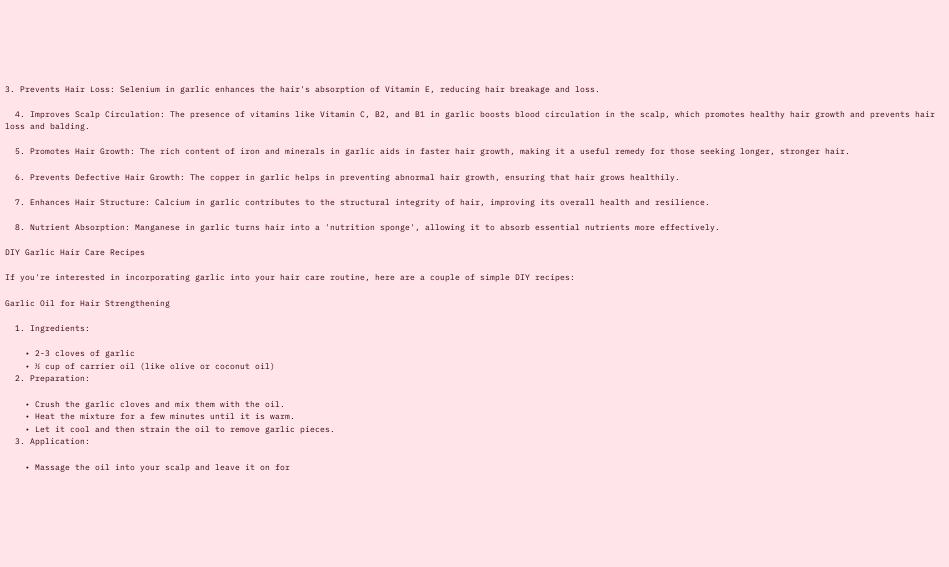3. Prevents Hair Loss: Selenium in garlic enhances the hair's absorption of Vitamin E, reducing hair breakage and loss.

  4. Improves Scalp Circulation: The presence of vitamins like Vitamin C, B2, and B1 in garlic boosts blood circulation in the scalp, which promotes healthy hair growth and prevents hair loss and balding.

  5. Promotes Hair Growth: The rich content of iron and minerals in garlic aids in faster hair growth, making it a useful remedy for those seeking longer, stronger hair.

  6. Prevents Defective Hair Growth: The copper in garlic helps in preventing abnormal hair growth, ensuring that hair grows healthily.

  7. Enhances Hair Structure: Calcium in garlic contributes to the structural integrity of hair, improving its overall health and resilience.

  8. Nutrient Absorption: Manganese in garlic turns hair into a 'nutrition sponge', allowing it to absorb essential nutrients more effectively.

DIY Garlic Hair Care Recipes

If you're interested in incorporating garlic into your hair care routine, here are a couple of simple DIY recipes:

Garlic Oil for Hair Strengthening

  1. Ingredients:

    • 2-3 cloves of garlic
    • ½ cup of carrier oil (like olive or coconut oil)
  2. Preparation:

    • Crush the garlic cloves and mix them with the oil.
    • Heat the mixture for a few minutes until it is warm.
    • Let it cool and then strain the oil to remove garlic pieces.
  3. Application:

    • Massage the oil into your scalp and leave it on for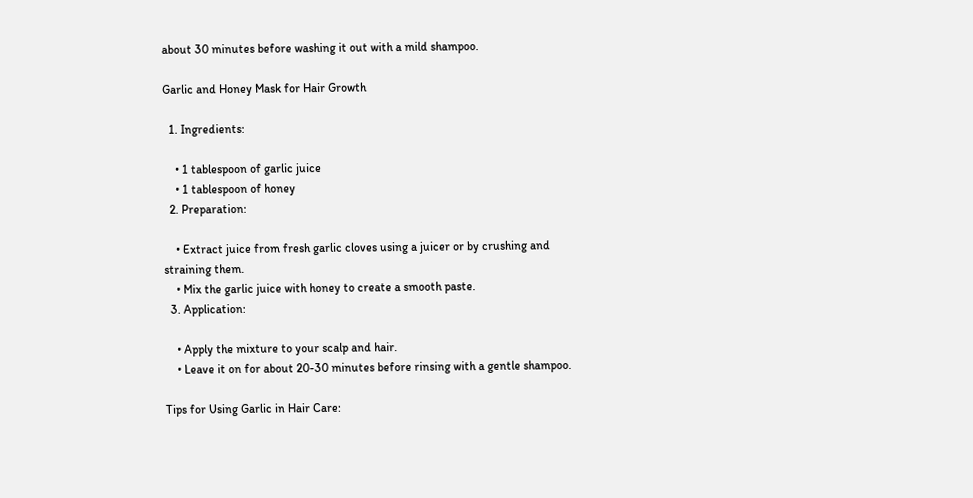about 30 minutes before washing it out with a mild shampoo.

Garlic and Honey Mask for Hair Growth

  1. Ingredients:

    • 1 tablespoon of garlic juice
    • 1 tablespoon of honey
  2. Preparation:

    • Extract juice from fresh garlic cloves using a juicer or by crushing and straining them.
    • Mix the garlic juice with honey to create a smooth paste.
  3. Application:

    • Apply the mixture to your scalp and hair.
    • Leave it on for about 20-30 minutes before rinsing with a gentle shampoo.

Tips for Using Garlic in Hair Care: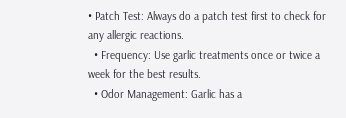• Patch Test: Always do a patch test first to check for any allergic reactions.
  • Frequency: Use garlic treatments once or twice a week for the best results.
  • Odor Management: Garlic has a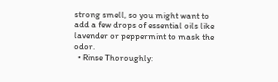strong smell, so you might want to add a few drops of essential oils like lavender or peppermint to mask the odor.
  • Rinse Thoroughly: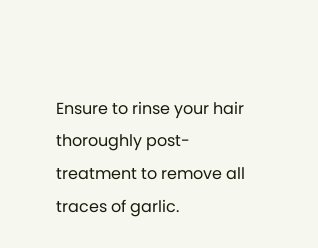Ensure to rinse your hair thoroughly post-treatment to remove all traces of garlic.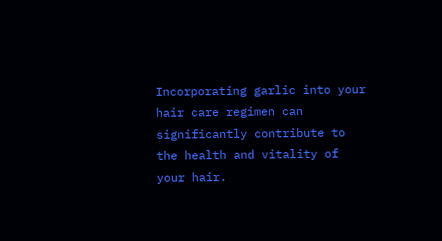Incorporating garlic into your hair care regimen can significantly contribute to the health and vitality of your hair.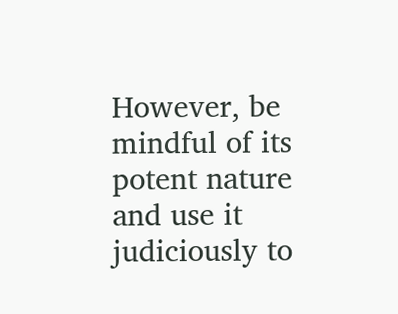However, be mindful of its potent nature and use it judiciously to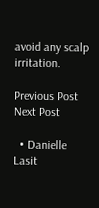avoid any scalp irritation.

Previous Post Next Post

  • Danielle Lasit